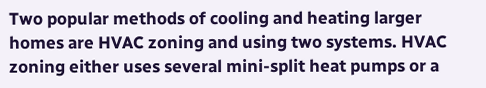Two popular methods of cooling and heating larger homes are HVAC zoning and using two systems. HVAC zoning either uses several mini-split heat pumps or a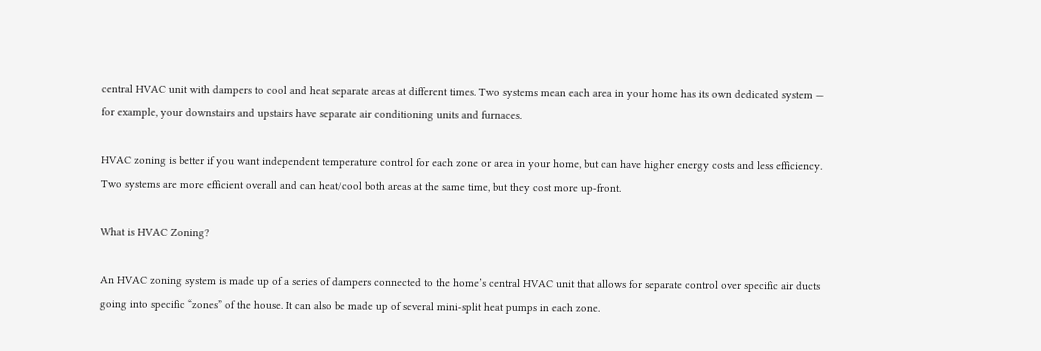central HVAC unit with dampers to cool and heat separate areas at different times. Two systems mean each area in your home has its own dedicated system — for example, your downstairs and upstairs have separate air conditioning units and furnaces.

HVAC zoning is better if you want independent temperature control for each zone or area in your home, but can have higher energy costs and less efficiency. Two systems are more efficient overall and can heat/cool both areas at the same time, but they cost more up-front.

What is HVAC Zoning?

An HVAC zoning system is made up of a series of dampers connected to the home’s central HVAC unit that allows for separate control over specific air ducts going into specific “zones” of the house. It can also be made up of several mini-split heat pumps in each zone.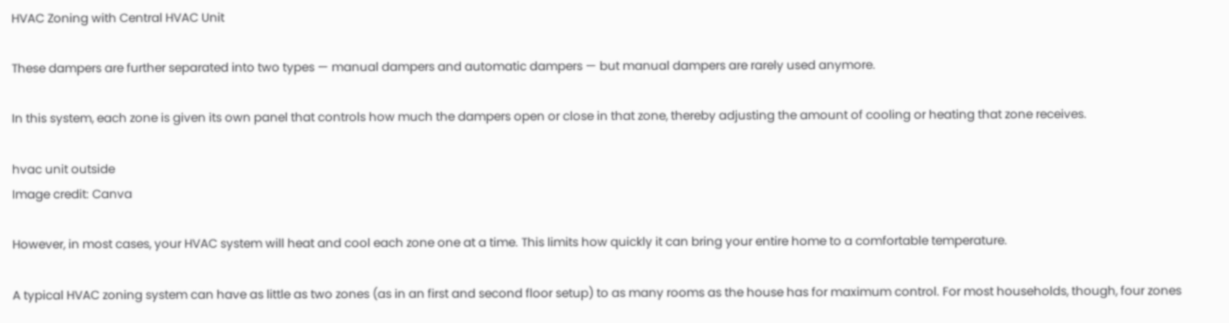HVAC Zoning with Central HVAC Unit

These dampers are further separated into two types — manual dampers and automatic dampers — but manual dampers are rarely used anymore.

In this system, each zone is given its own panel that controls how much the dampers open or close in that zone, thereby adjusting the amount of cooling or heating that zone receives.

hvac unit outside
Image credit: Canva

However, in most cases, your HVAC system will heat and cool each zone one at a time. This limits how quickly it can bring your entire home to a comfortable temperature.

A typical HVAC zoning system can have as little as two zones (as in an first and second floor setup) to as many rooms as the house has for maximum control. For most households, though, four zones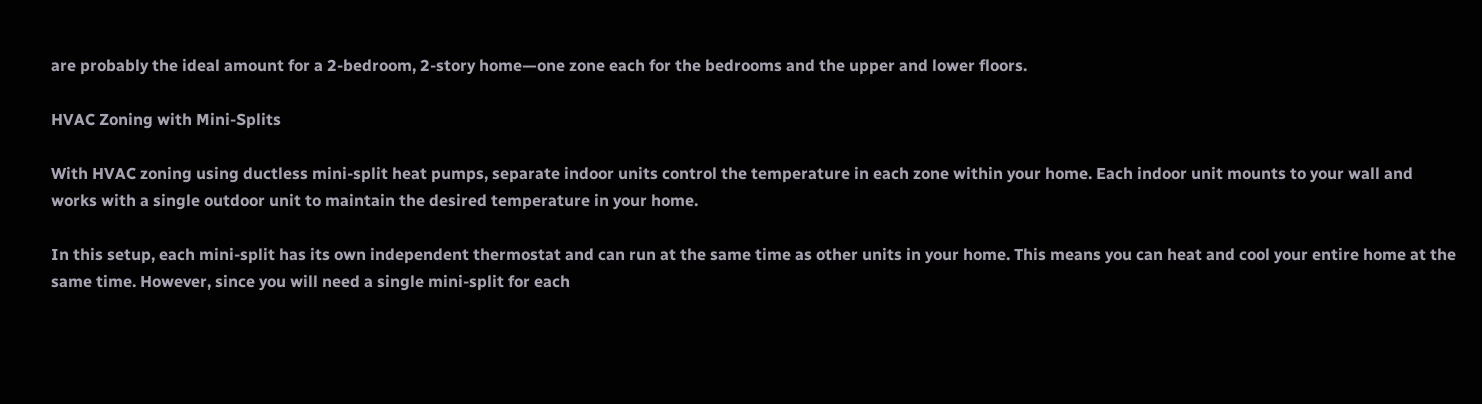are probably the ideal amount for a 2-bedroom, 2-story home—one zone each for the bedrooms and the upper and lower floors.

HVAC Zoning with Mini-Splits

With HVAC zoning using ductless mini-split heat pumps, separate indoor units control the temperature in each zone within your home. Each indoor unit mounts to your wall and works with a single outdoor unit to maintain the desired temperature in your home.

In this setup, each mini-split has its own independent thermostat and can run at the same time as other units in your home. This means you can heat and cool your entire home at the same time. However, since you will need a single mini-split for each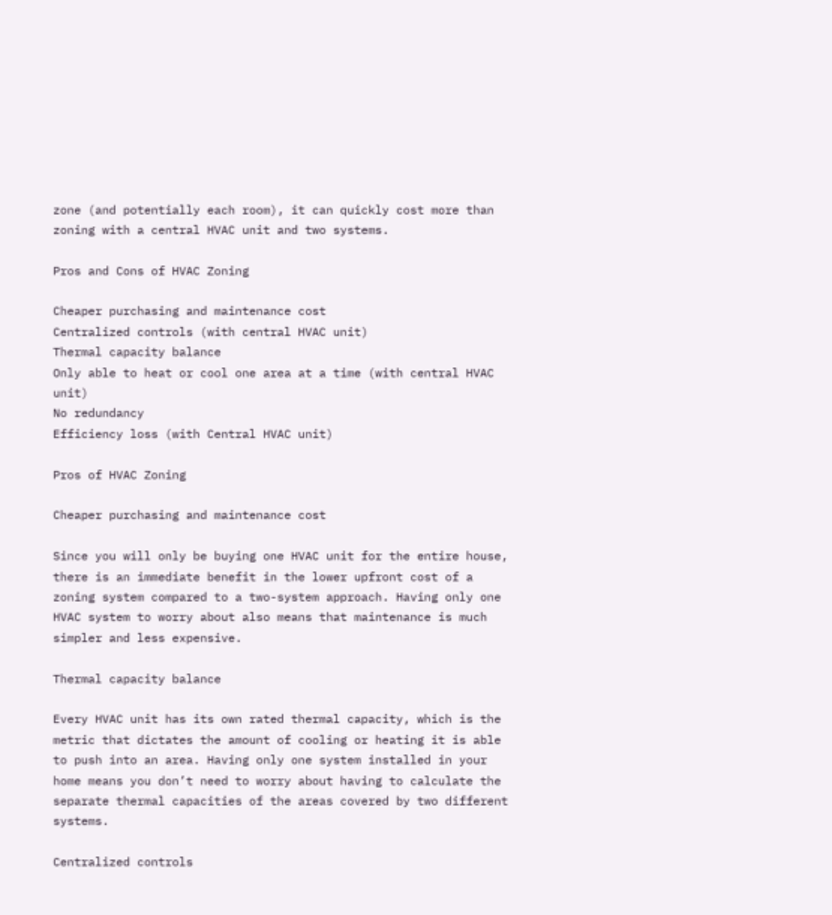zone (and potentially each room), it can quickly cost more than zoning with a central HVAC unit and two systems.

Pros and Cons of HVAC Zoning

Cheaper purchasing and maintenance cost
Centralized controls (with central HVAC unit)
Thermal capacity balance
Only able to heat or cool one area at a time (with central HVAC unit)
No redundancy
Efficiency loss (with Central HVAC unit)

Pros of HVAC Zoning

Cheaper purchasing and maintenance cost

Since you will only be buying one HVAC unit for the entire house, there is an immediate benefit in the lower upfront cost of a zoning system compared to a two-system approach. Having only one HVAC system to worry about also means that maintenance is much simpler and less expensive.

Thermal capacity balance

Every HVAC unit has its own rated thermal capacity, which is the metric that dictates the amount of cooling or heating it is able to push into an area. Having only one system installed in your home means you don’t need to worry about having to calculate the separate thermal capacities of the areas covered by two different systems.

Centralized controls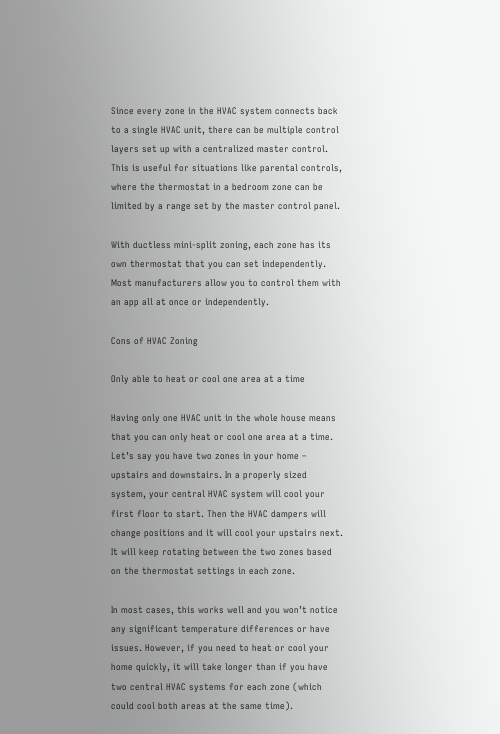Since every zone in the HVAC system connects back to a single HVAC unit, there can be multiple control layers set up with a centralized master control. This is useful for situations like parental controls, where the thermostat in a bedroom zone can be limited by a range set by the master control panel.

With ductless mini-split zoning, each zone has its own thermostat that you can set independently. Most manufacturers allow you to control them with an app all at once or independently.

Cons of HVAC Zoning

Only able to heat or cool one area at a time

Having only one HVAC unit in the whole house means that you can only heat or cool one area at a time. Let’s say you have two zones in your home – upstairs and downstairs. In a properly sized system, your central HVAC system will cool your first floor to start. Then the HVAC dampers will change positions and it will cool your upstairs next. It will keep rotating between the two zones based on the thermostat settings in each zone.

In most cases, this works well and you won’t notice any significant temperature differences or have issues. However, if you need to heat or cool your home quickly, it will take longer than if you have two central HVAC systems for each zone (which could cool both areas at the same time).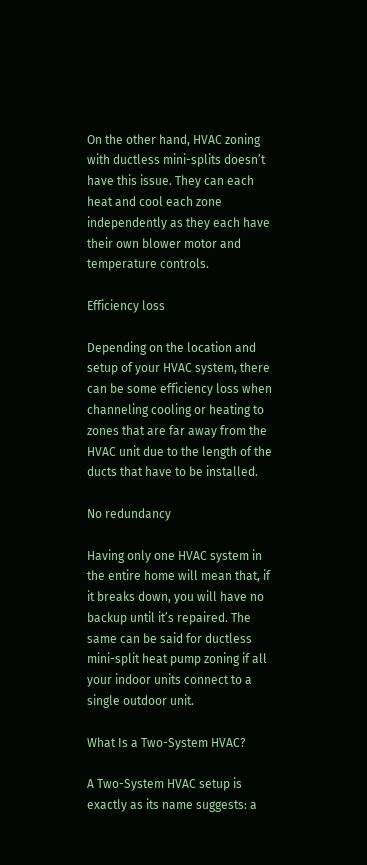On the other hand, HVAC zoning with ductless mini-splits doesn’t have this issue. They can each heat and cool each zone independently as they each have their own blower motor and temperature controls.

Efficiency loss

Depending on the location and setup of your HVAC system, there can be some efficiency loss when channeling cooling or heating to zones that are far away from the HVAC unit due to the length of the ducts that have to be installed.

No redundancy

Having only one HVAC system in the entire home will mean that, if it breaks down, you will have no backup until it’s repaired. The same can be said for ductless mini-split heat pump zoning if all your indoor units connect to a single outdoor unit.

What Is a Two-System HVAC?

A Two-System HVAC setup is exactly as its name suggests: a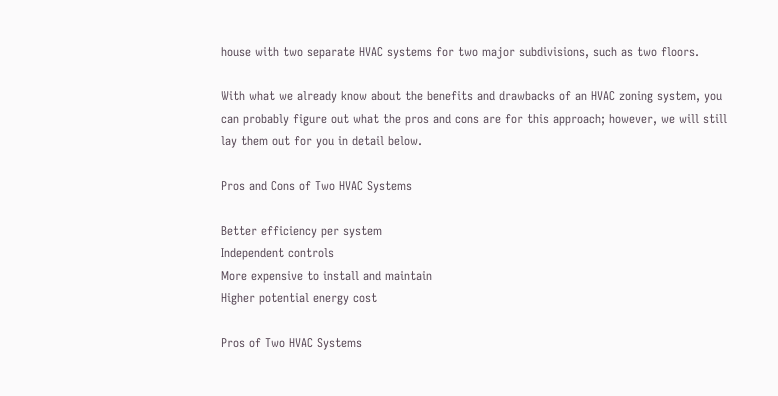house with two separate HVAC systems for two major subdivisions, such as two floors.

With what we already know about the benefits and drawbacks of an HVAC zoning system, you can probably figure out what the pros and cons are for this approach; however, we will still lay them out for you in detail below.

Pros and Cons of Two HVAC Systems

Better efficiency per system
Independent controls
More expensive to install and maintain
Higher potential energy cost

Pros of Two HVAC Systems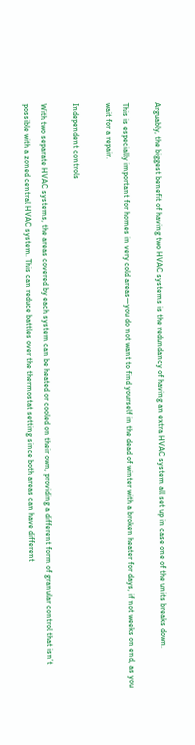Arguably, the biggest benefit of having two HVAC systems is the redundancy of having an extra HVAC system all set up in case one of the units breaks down.

This is especially important for homes in very cold areas—you do not want to find yourself in the dead of winter with a broken heater for days, if not weeks on end, as you wait for a repair.

Independent controls

With two separate HVAC systems, the areas covered by each system can be heated or cooled on their own, providing a different form of granular control that isn’t possible with a zoned central HVAC system. This can reduce battles over the thermostat setting since both areas can have different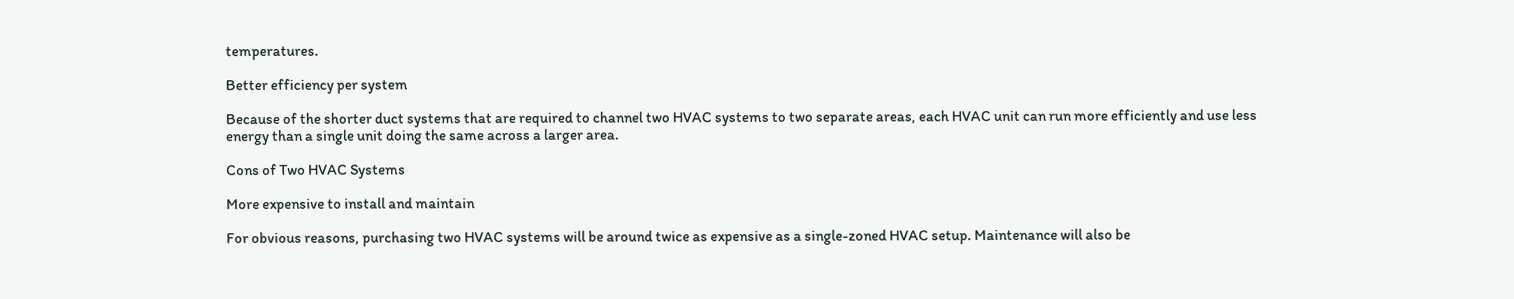temperatures.

Better efficiency per system

Because of the shorter duct systems that are required to channel two HVAC systems to two separate areas, each HVAC unit can run more efficiently and use less energy than a single unit doing the same across a larger area.

Cons of Two HVAC Systems

More expensive to install and maintain

For obvious reasons, purchasing two HVAC systems will be around twice as expensive as a single-zoned HVAC setup. Maintenance will also be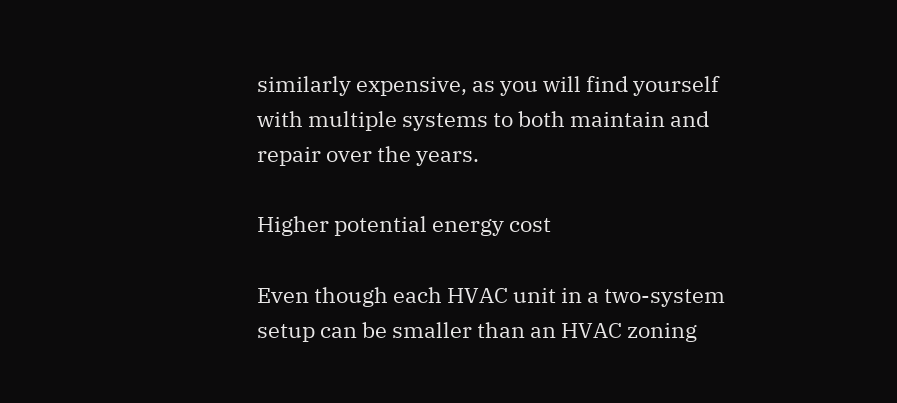similarly expensive, as you will find yourself with multiple systems to both maintain and repair over the years.

Higher potential energy cost

Even though each HVAC unit in a two-system setup can be smaller than an HVAC zoning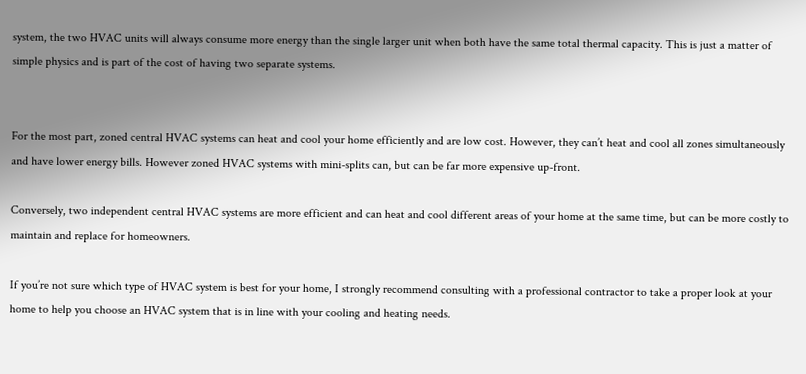system, the two HVAC units will always consume more energy than the single larger unit when both have the same total thermal capacity. This is just a matter of simple physics and is part of the cost of having two separate systems.


For the most part, zoned central HVAC systems can heat and cool your home efficiently and are low cost. However, they can’t heat and cool all zones simultaneously and have lower energy bills. However zoned HVAC systems with mini-splits can, but can be far more expensive up-front.

Conversely, two independent central HVAC systems are more efficient and can heat and cool different areas of your home at the same time, but can be more costly to maintain and replace for homeowners.

If you’re not sure which type of HVAC system is best for your home, I strongly recommend consulting with a professional contractor to take a proper look at your home to help you choose an HVAC system that is in line with your cooling and heating needs.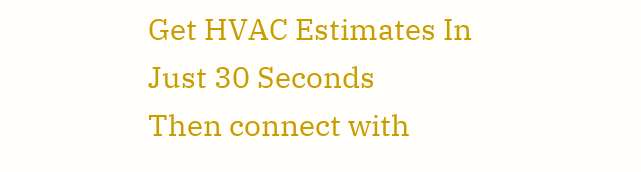Get HVAC Estimates In Just 30 Seconds
Then connect with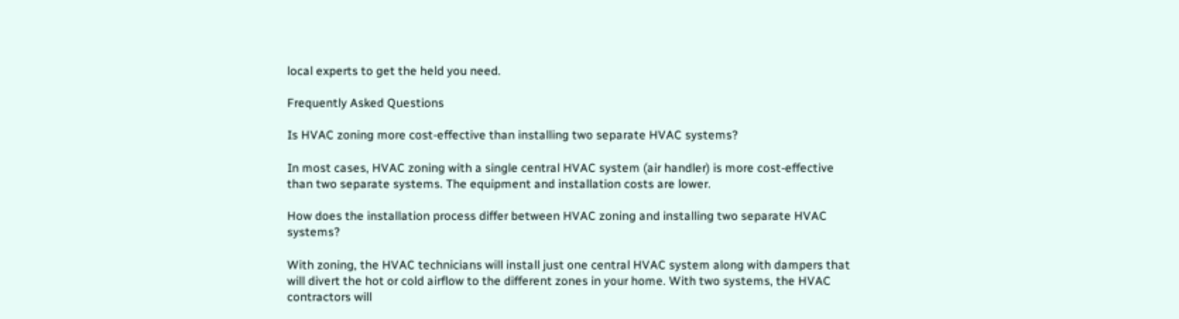local experts to get the held you need.

Frequently Asked Questions

Is HVAC zoning more cost-effective than installing two separate HVAC systems?

In most cases, HVAC zoning with a single central HVAC system (air handler) is more cost-effective than two separate systems. The equipment and installation costs are lower.

How does the installation process differ between HVAC zoning and installing two separate HVAC systems?

With zoning, the HVAC technicians will install just one central HVAC system along with dampers that will divert the hot or cold airflow to the different zones in your home. With two systems, the HVAC contractors will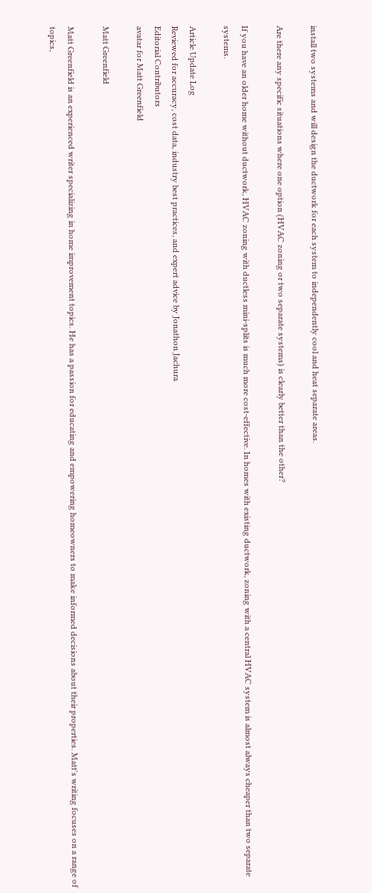install two systems and will design the ductwork for each system to independently cool and heat separate areas.

Are there any specific situations where one option (HVAC zoning or two separate systems) is clearly better than the other?

If you have an older home without ductwork, HVAC zoning with ductless mini-splits is much more cost-effective. In homes with existing ductwork, zoning with a central HVAC system is almost always cheaper than two separate systems.

Article Update Log
Reviewed for accuracy, cost data, industry best practices, and expert advice by Jonathon Jachura
Editorial Contributors
avatar for Matt Greenfield

Matt Greenfield

Matt Greenfield is an experienced writer specializing in home improvement topics. He has a passion for educating and empowering homeowners to make informed decisions about their properties. Matt's writing focuses on a range of topics,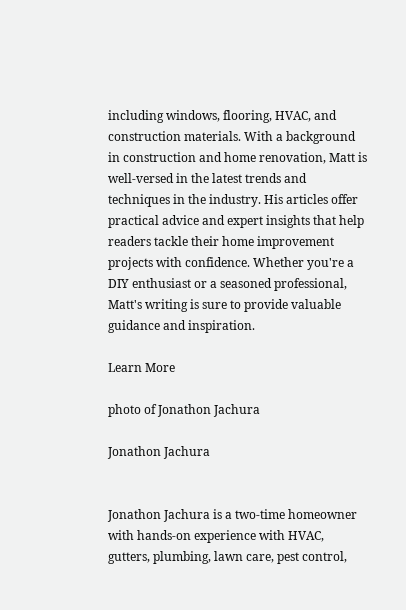including windows, flooring, HVAC, and construction materials. With a background in construction and home renovation, Matt is well-versed in the latest trends and techniques in the industry. His articles offer practical advice and expert insights that help readers tackle their home improvement projects with confidence. Whether you're a DIY enthusiast or a seasoned professional, Matt's writing is sure to provide valuable guidance and inspiration.

Learn More

photo of Jonathon Jachura

Jonathon Jachura


Jonathon Jachura is a two-time homeowner with hands-on experience with HVAC, gutters, plumbing, lawn care, pest control,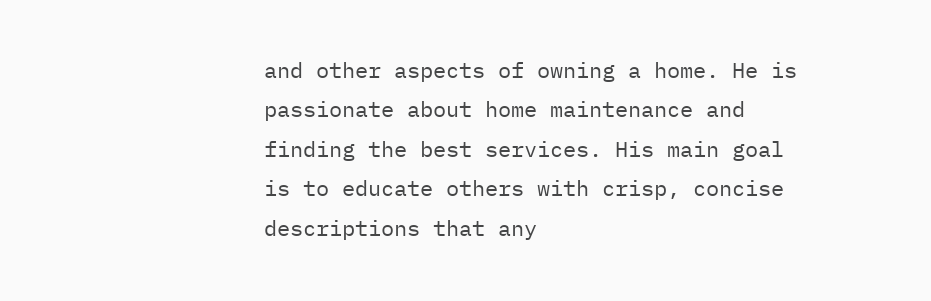and other aspects of owning a home. He is passionate about home maintenance and finding the best services. His main goal is to educate others with crisp, concise descriptions that any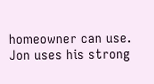homeowner can use. Jon uses his strong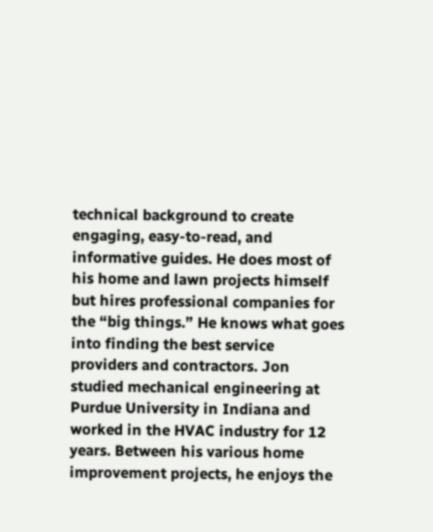technical background to create engaging, easy-to-read, and informative guides. He does most of his home and lawn projects himself but hires professional companies for the “big things.” He knows what goes into finding the best service providers and contractors. Jon studied mechanical engineering at Purdue University in Indiana and worked in the HVAC industry for 12 years. Between his various home improvement projects, he enjoys the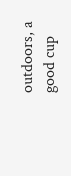outdoors, a good cup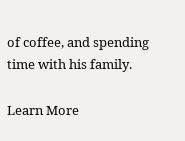of coffee, and spending time with his family.

Learn More